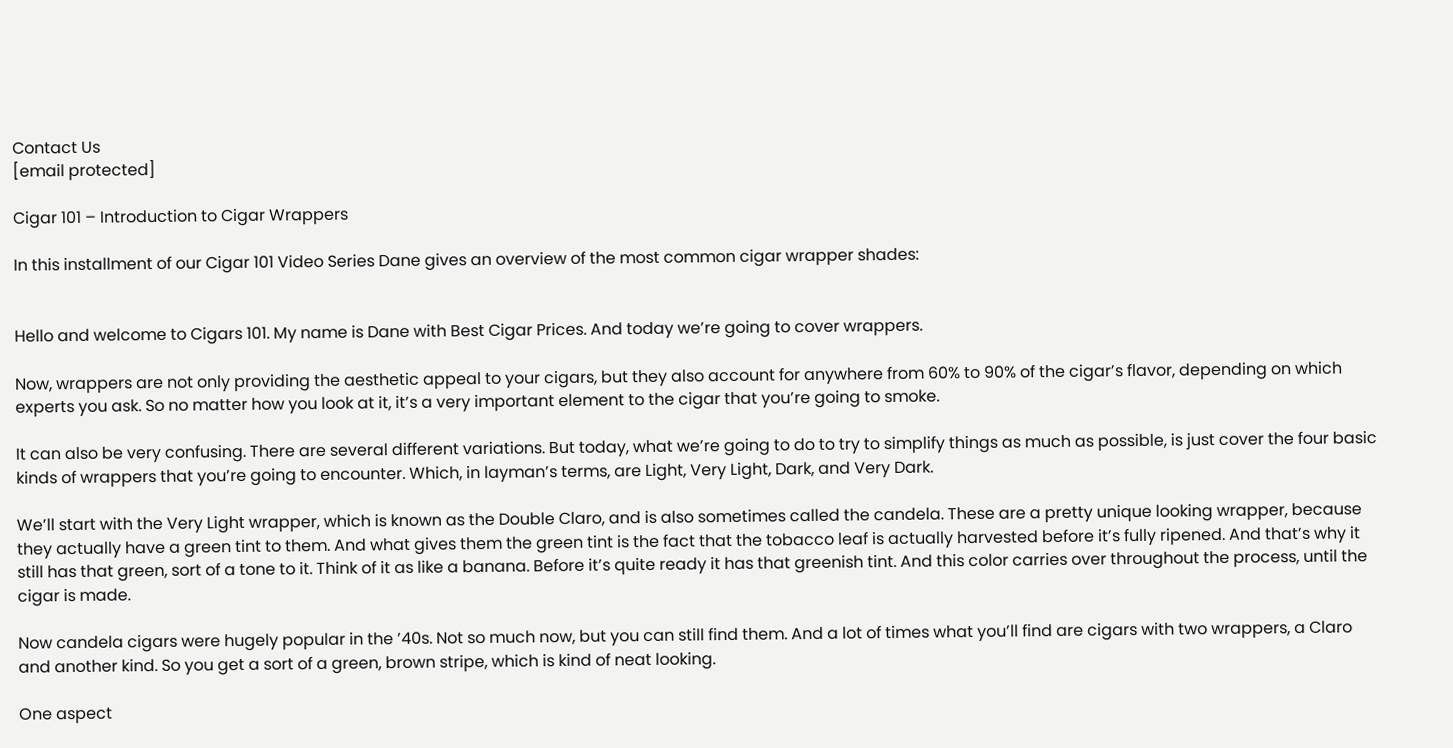Contact Us
[email protected]

Cigar 101 – Introduction to Cigar Wrappers

In this installment of our Cigar 101 Video Series Dane gives an overview of the most common cigar wrapper shades:


Hello and welcome to Cigars 101. My name is Dane with Best Cigar Prices. And today we’re going to cover wrappers.

Now, wrappers are not only providing the aesthetic appeal to your cigars, but they also account for anywhere from 60% to 90% of the cigar’s flavor, depending on which experts you ask. So no matter how you look at it, it’s a very important element to the cigar that you’re going to smoke.

It can also be very confusing. There are several different variations. But today, what we’re going to do to try to simplify things as much as possible, is just cover the four basic kinds of wrappers that you’re going to encounter. Which, in layman’s terms, are Light, Very Light, Dark, and Very Dark.

We’ll start with the Very Light wrapper, which is known as the Double Claro, and is also sometimes called the candela. These are a pretty unique looking wrapper, because they actually have a green tint to them. And what gives them the green tint is the fact that the tobacco leaf is actually harvested before it’s fully ripened. And that’s why it still has that green, sort of a tone to it. Think of it as like a banana. Before it’s quite ready it has that greenish tint. And this color carries over throughout the process, until the cigar is made.

Now candela cigars were hugely popular in the ’40s. Not so much now, but you can still find them. And a lot of times what you’ll find are cigars with two wrappers, a Claro and another kind. So you get a sort of a green, brown stripe, which is kind of neat looking.

One aspect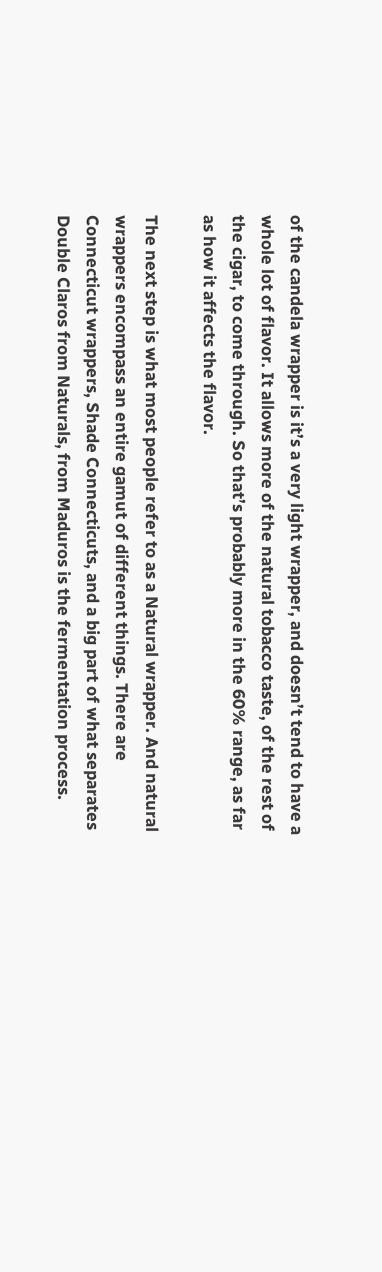of the candela wrapper is it’s a very light wrapper, and doesn’t tend to have a whole lot of flavor. It allows more of the natural tobacco taste, of the rest of the cigar, to come through. So that’s probably more in the 60% range, as far as how it affects the flavor.

The next step is what most people refer to as a Natural wrapper. And natural wrappers encompass an entire gamut of different things. There are Connecticut wrappers, Shade Connecticuts, and a big part of what separates Double Claros from Naturals, from Maduros is the fermentation process.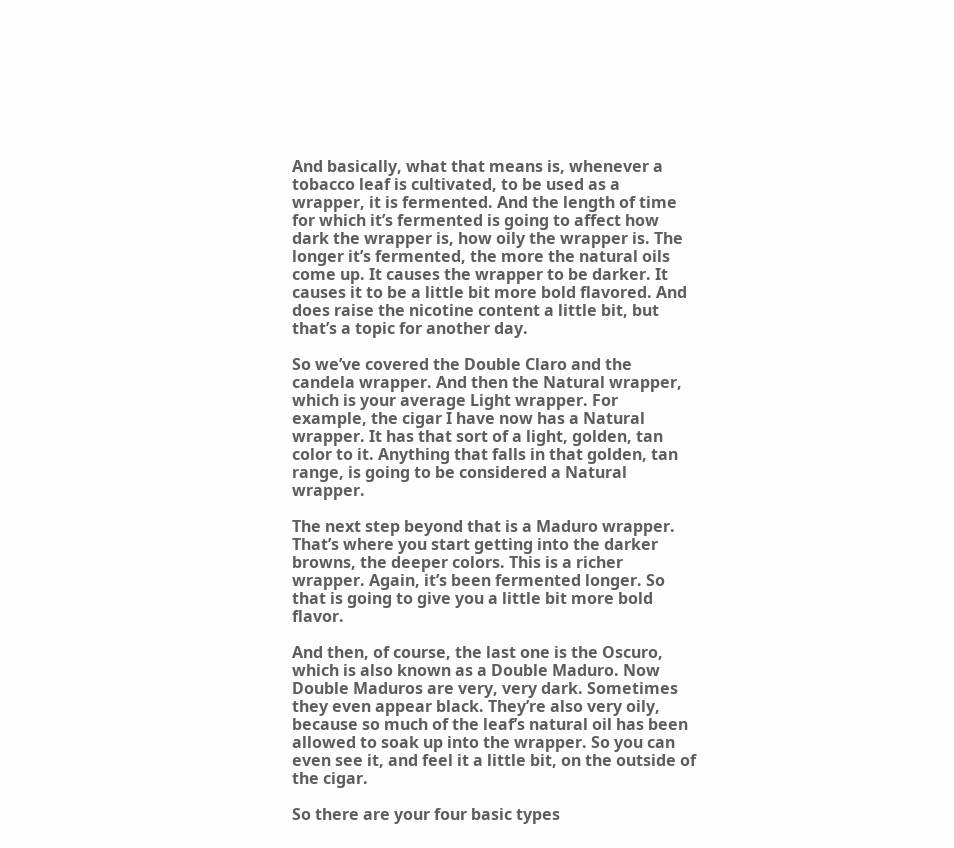And basically, what that means is, whenever a tobacco leaf is cultivated, to be used as a wrapper, it is fermented. And the length of time for which it’s fermented is going to affect how dark the wrapper is, how oily the wrapper is. The longer it’s fermented, the more the natural oils come up. It causes the wrapper to be darker. It causes it to be a little bit more bold flavored. And does raise the nicotine content a little bit, but that’s a topic for another day.

So we’ve covered the Double Claro and the candela wrapper. And then the Natural wrapper, which is your average Light wrapper. For example, the cigar I have now has a Natural wrapper. It has that sort of a light, golden, tan color to it. Anything that falls in that golden, tan range, is going to be considered a Natural wrapper.

The next step beyond that is a Maduro wrapper. That’s where you start getting into the darker browns, the deeper colors. This is a richer wrapper. Again, it’s been fermented longer. So that is going to give you a little bit more bold flavor.

And then, of course, the last one is the Oscuro, which is also known as a Double Maduro. Now Double Maduros are very, very dark. Sometimes they even appear black. They’re also very oily, because so much of the leaf’s natural oil has been allowed to soak up into the wrapper. So you can even see it, and feel it a little bit, on the outside of the cigar.

So there are your four basic types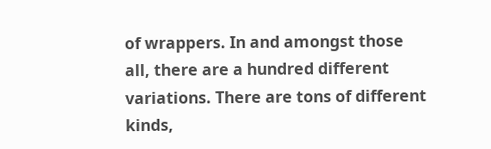of wrappers. In and amongst those all, there are a hundred different variations. There are tons of different kinds,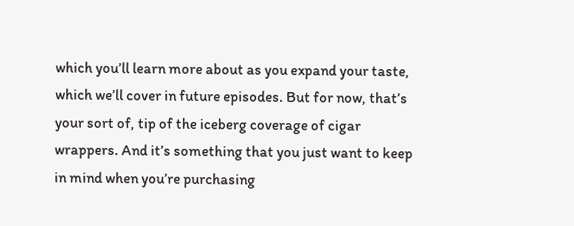which you’ll learn more about as you expand your taste, which we’ll cover in future episodes. But for now, that’s your sort of, tip of the iceberg coverage of cigar wrappers. And it’s something that you just want to keep in mind when you’re purchasing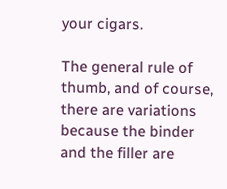your cigars.

The general rule of thumb, and of course, there are variations because the binder and the filler are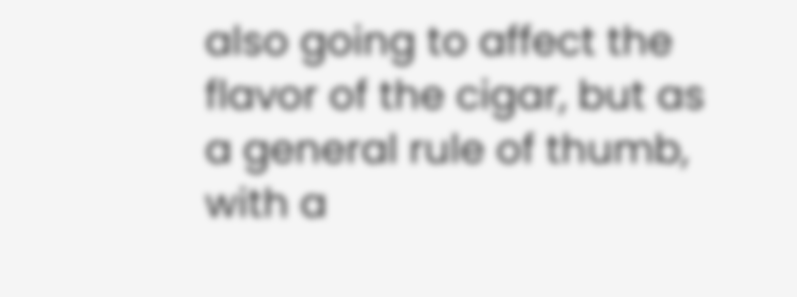also going to affect the flavor of the cigar, but as a general rule of thumb, with a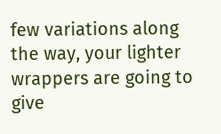few variations along the way, your lighter wrappers are going to give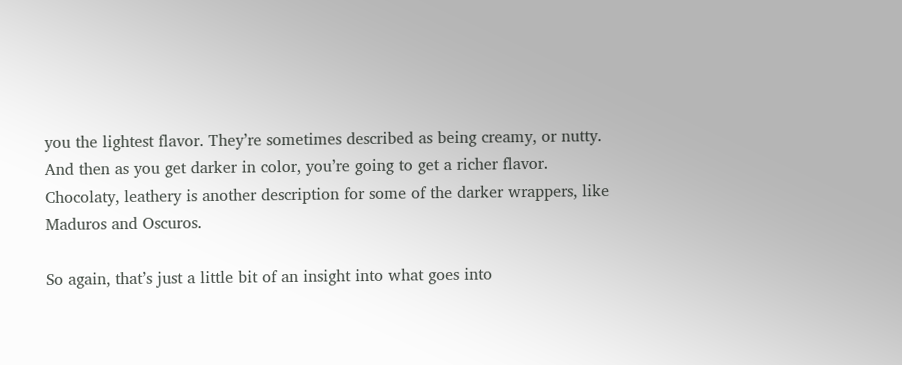you the lightest flavor. They’re sometimes described as being creamy, or nutty. And then as you get darker in color, you’re going to get a richer flavor. Chocolaty, leathery is another description for some of the darker wrappers, like Maduros and Oscuros.

So again, that’s just a little bit of an insight into what goes into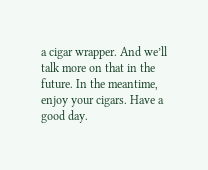a cigar wrapper. And we’ll talk more on that in the future. In the meantime, enjoy your cigars. Have a good day.